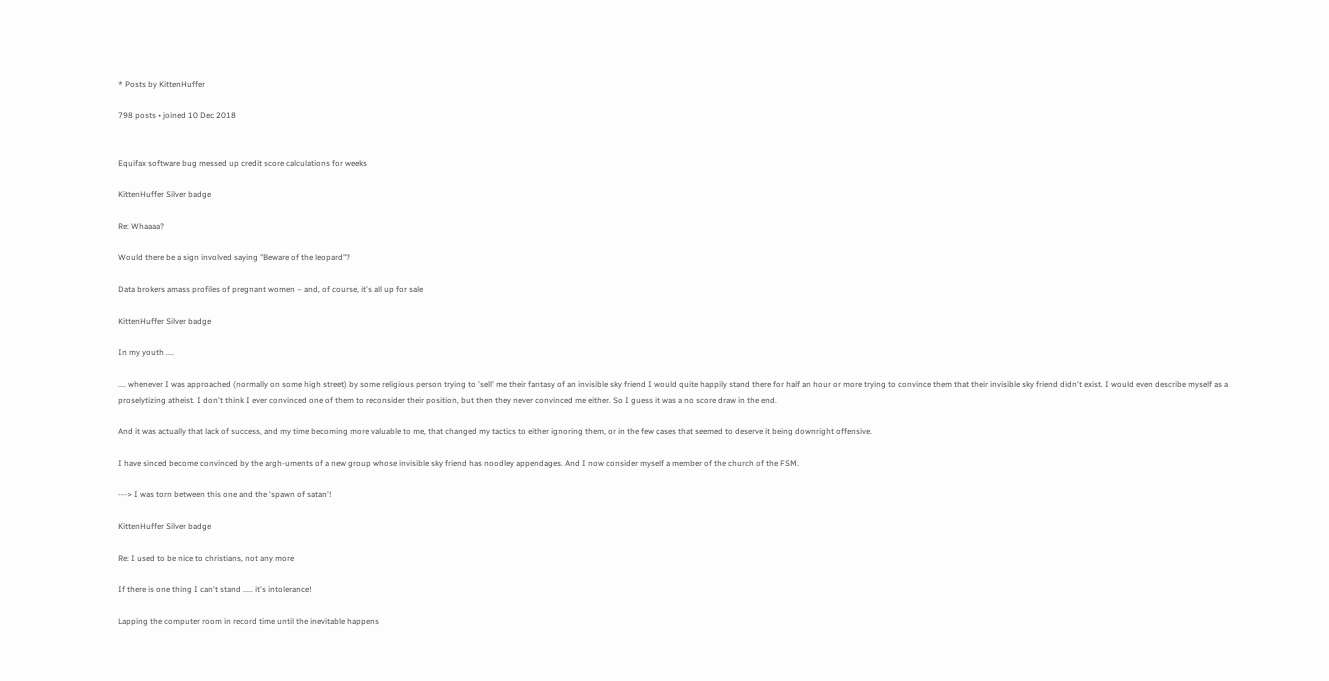* Posts by KittenHuffer

798 posts • joined 10 Dec 2018


Equifax software bug messed up credit score calculations for weeks

KittenHuffer Silver badge

Re: Whaaaa?

Would there be a sign involved saying "Beware of the leopard"?

Data brokers amass profiles of pregnant women – and, of course, it's all up for sale

KittenHuffer Silver badge

In my youth ....

.... whenever I was approached (normally on some high street) by some religious person trying to 'sell' me their fantasy of an invisible sky friend I would quite happily stand there for half an hour or more trying to convince them that their invisible sky friend didn't exist. I would even describe myself as a proselytizing atheist. I don't think I ever convinced one of them to reconsider their position, but then they never convinced me either. So I guess it was a no score draw in the end.

And it was actually that lack of success, and my time becoming more valuable to me, that changed my tactics to either ignoring them, or in the few cases that seemed to deserve it being downright offensive.

I have sinced become convinced by the argh-uments of a new group whose invisible sky friend has noodley appendages. And I now consider myself a member of the church of the FSM.

---> I was torn between this one and the 'spawn of satan'!

KittenHuffer Silver badge

Re: I used to be nice to christians, not any more

If there is one thing I can't stand ..... it's intolerance!

Lapping the computer room in record time until the inevitable happens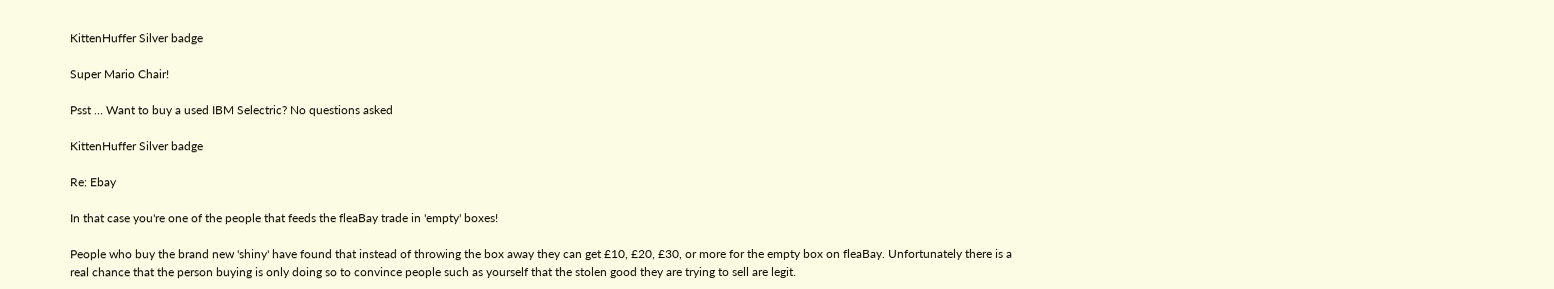KittenHuffer Silver badge

Super Mario Chair!

Psst … Want to buy a used IBM Selectric? No questions asked

KittenHuffer Silver badge

Re: Ebay

In that case you're one of the people that feeds the fleaBay trade in 'empty' boxes!

People who buy the brand new 'shiny' have found that instead of throwing the box away they can get £10, £20, £30, or more for the empty box on fleaBay. Unfortunately there is a real chance that the person buying is only doing so to convince people such as yourself that the stolen good they are trying to sell are legit.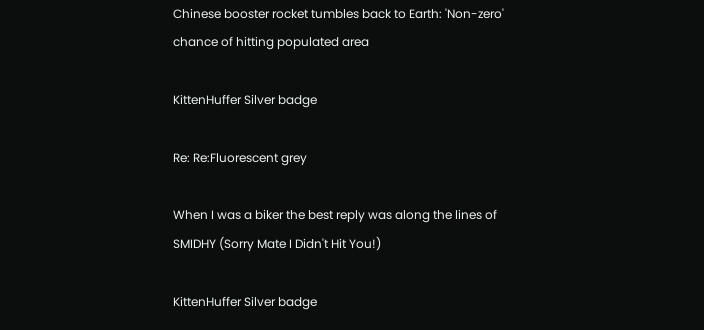Chinese booster rocket tumbles back to Earth: 'Non-zero' chance of hitting populated area

KittenHuffer Silver badge

Re: Re:Fluorescent grey

When I was a biker the best reply was along the lines of SMIDHY (Sorry Mate I Didn't Hit You!)

KittenHuffer Silver badge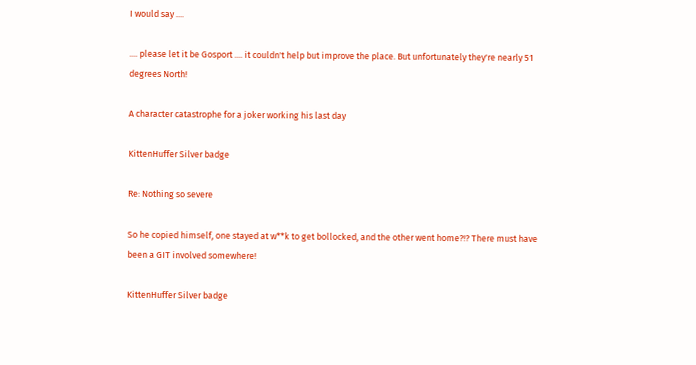I would say ....

.... please let it be Gosport .... it couldn't help but improve the place. But unfortunately they're nearly 51 degrees North!

A character catastrophe for a joker working his last day

KittenHuffer Silver badge

Re: Nothing so severe

So he copied himself, one stayed at w**k to get bollocked, and the other went home?!? There must have been a GIT involved somewhere!

KittenHuffer Silver badge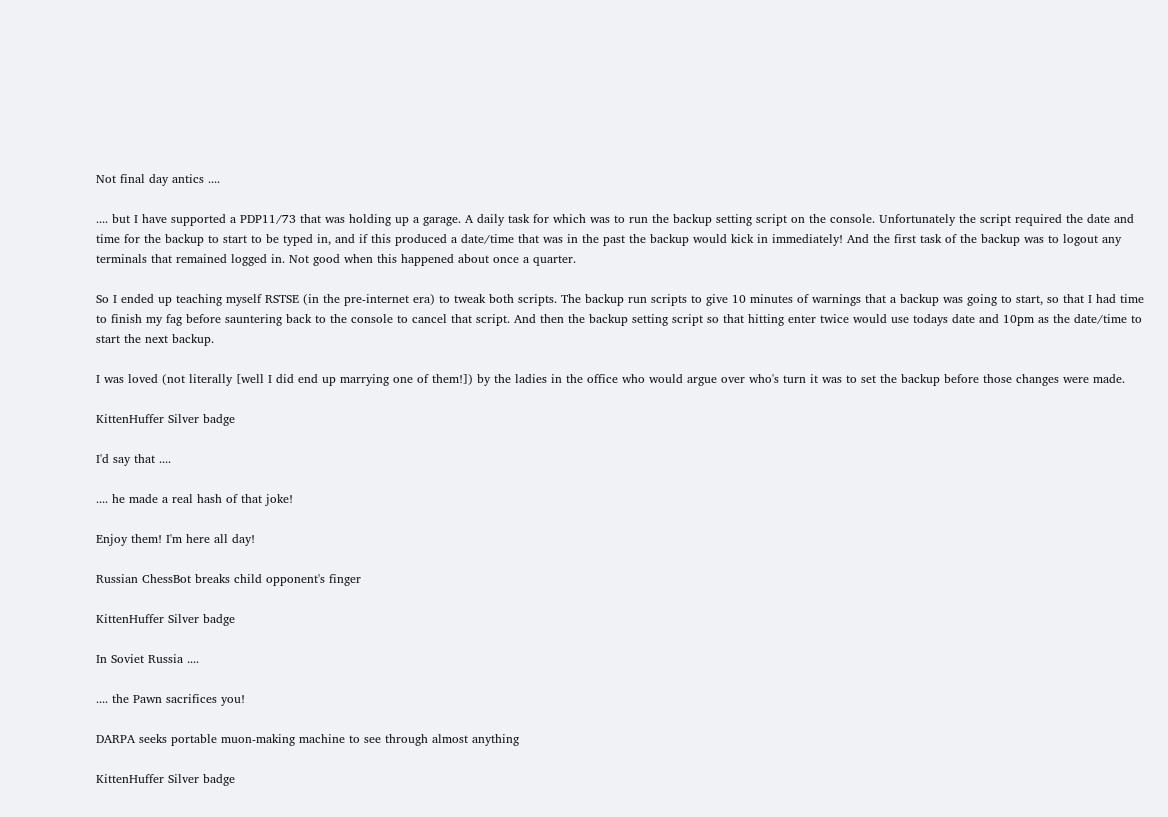Not final day antics ....

.... but I have supported a PDP11/73 that was holding up a garage. A daily task for which was to run the backup setting script on the console. Unfortunately the script required the date and time for the backup to start to be typed in, and if this produced a date/time that was in the past the backup would kick in immediately! And the first task of the backup was to logout any terminals that remained logged in. Not good when this happened about once a quarter.

So I ended up teaching myself RSTSE (in the pre-internet era) to tweak both scripts. The backup run scripts to give 10 minutes of warnings that a backup was going to start, so that I had time to finish my fag before sauntering back to the console to cancel that script. And then the backup setting script so that hitting enter twice would use todays date and 10pm as the date/time to start the next backup.

I was loved (not literally [well I did end up marrying one of them!]) by the ladies in the office who would argue over who's turn it was to set the backup before those changes were made.

KittenHuffer Silver badge

I'd say that ....

.... he made a real hash of that joke!

Enjoy them! I'm here all day!

Russian ChessBot breaks child opponent's finger

KittenHuffer Silver badge

In Soviet Russia ....

.... the Pawn sacrifices you!

DARPA seeks portable muon-making machine to see through almost anything

KittenHuffer Silver badge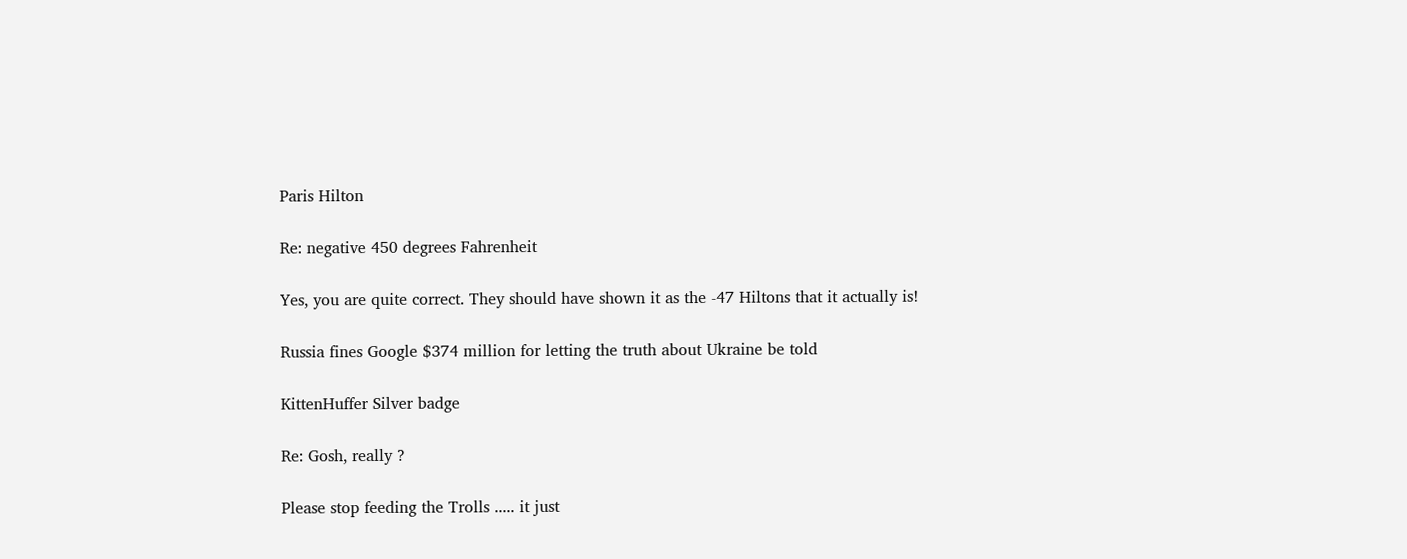Paris Hilton

Re: negative 450 degrees Fahrenheit

Yes, you are quite correct. They should have shown it as the -47 Hiltons that it actually is!

Russia fines Google $374 million for letting the truth about Ukraine be told

KittenHuffer Silver badge

Re: Gosh, really ?

Please stop feeding the Trolls ..... it just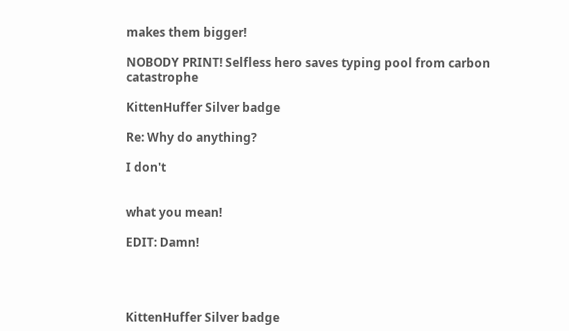makes them bigger!

NOBODY PRINT! Selfless hero saves typing pool from carbon catastrophe

KittenHuffer Silver badge

Re: Why do anything?

I don't


what you mean!

EDIT: Damn!




KittenHuffer Silver badge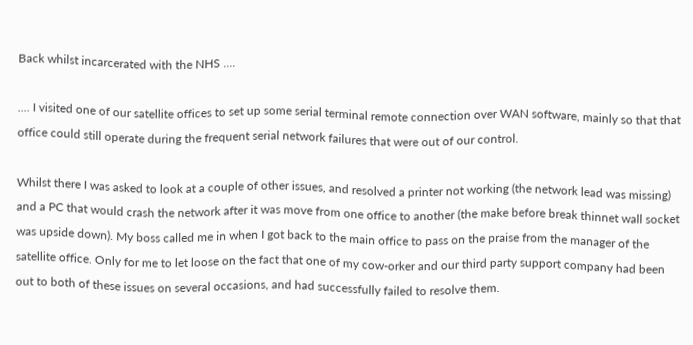Back whilst incarcerated with the NHS ....

.... I visited one of our satellite offices to set up some serial terminal remote connection over WAN software, mainly so that that office could still operate during the frequent serial network failures that were out of our control.

Whilst there I was asked to look at a couple of other issues, and resolved a printer not working (the network lead was missing) and a PC that would crash the network after it was move from one office to another (the make before break thinnet wall socket was upside down). My boss called me in when I got back to the main office to pass on the praise from the manager of the satellite office. Only for me to let loose on the fact that one of my cow-orker and our third party support company had been out to both of these issues on several occasions, and had successfully failed to resolve them.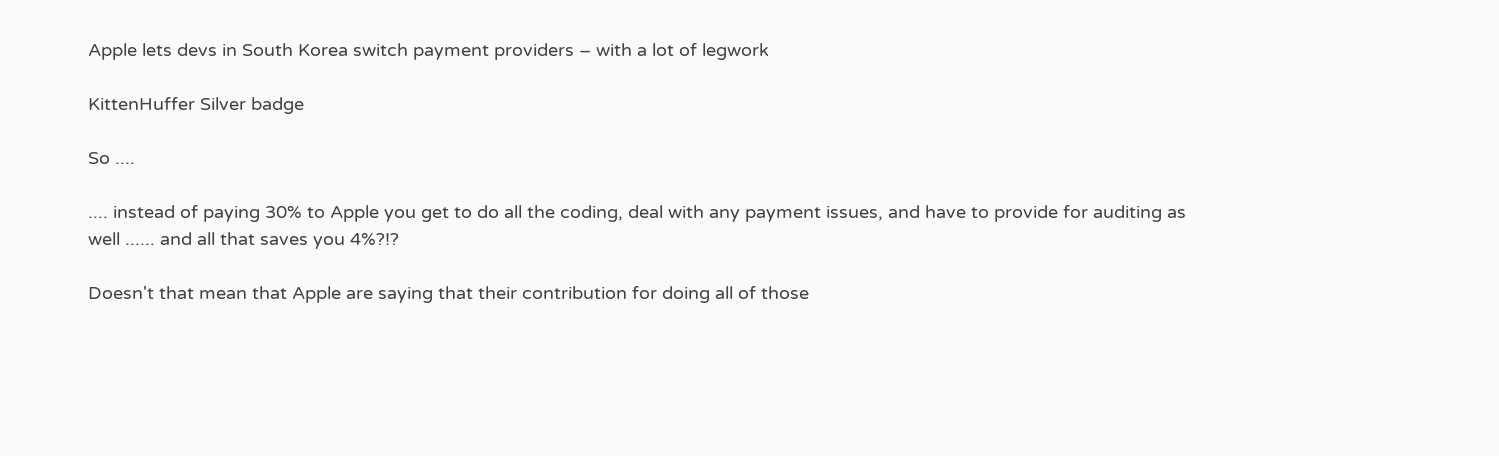Apple lets devs in South Korea switch payment providers – with a lot of legwork

KittenHuffer Silver badge

So ....

.... instead of paying 30% to Apple you get to do all the coding, deal with any payment issues, and have to provide for auditing as well ...... and all that saves you 4%?!?

Doesn't that mean that Apple are saying that their contribution for doing all of those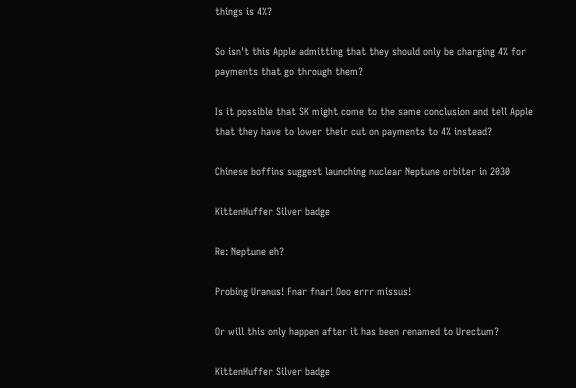things is 4%?

So isn't this Apple admitting that they should only be charging 4% for payments that go through them?

Is it possible that SK might come to the same conclusion and tell Apple that they have to lower their cut on payments to 4% instead?

Chinese boffins suggest launching nuclear Neptune orbiter in 2030

KittenHuffer Silver badge

Re: Neptune eh?

Probing Uranus! Fnar fnar! Ooo errr missus!

Or will this only happen after it has been renamed to Urectum?

KittenHuffer Silver badge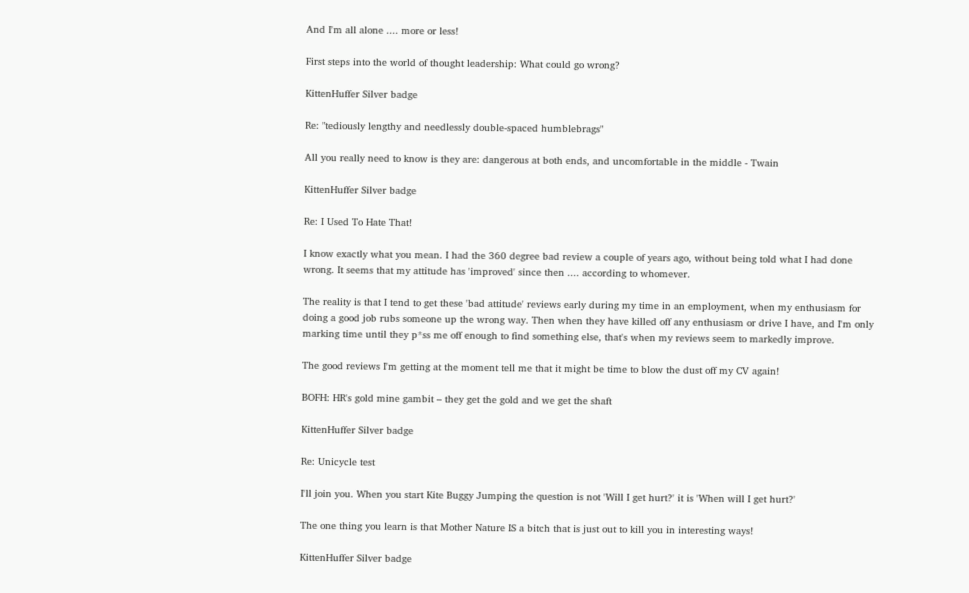And I'm all alone .... more or less!

First steps into the world of thought leadership: What could go wrong?

KittenHuffer Silver badge

Re: "tediously lengthy and needlessly double-spaced humblebrags"

All you really need to know is they are: dangerous at both ends, and uncomfortable in the middle - Twain

KittenHuffer Silver badge

Re: I Used To Hate That!

I know exactly what you mean. I had the 360 degree bad review a couple of years ago, without being told what I had done wrong. It seems that my attitude has 'improved' since then .... according to whomever.

The reality is that I tend to get these 'bad attitude' reviews early during my time in an employment, when my enthusiasm for doing a good job rubs someone up the wrong way. Then when they have killed off any enthusiasm or drive I have, and I'm only marking time until they p*ss me off enough to find something else, that's when my reviews seem to markedly improve.

The good reviews I'm getting at the moment tell me that it might be time to blow the dust off my CV again!

BOFH: HR's gold mine gambit – they get the gold and we get the shaft

KittenHuffer Silver badge

Re: Unicycle test

I'll join you. When you start Kite Buggy Jumping the question is not 'Will I get hurt?' it is 'When will I get hurt?'

The one thing you learn is that Mother Nature IS a bitch that is just out to kill you in interesting ways!

KittenHuffer Silver badge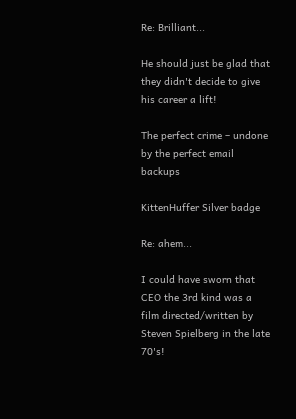Re: Brilliant...

He should just be glad that they didn't decide to give his career a lift!

The perfect crime – undone by the perfect email backups

KittenHuffer Silver badge

Re: ahem...

I could have sworn that CEO the 3rd kind was a film directed/written by Steven Spielberg in the late 70's!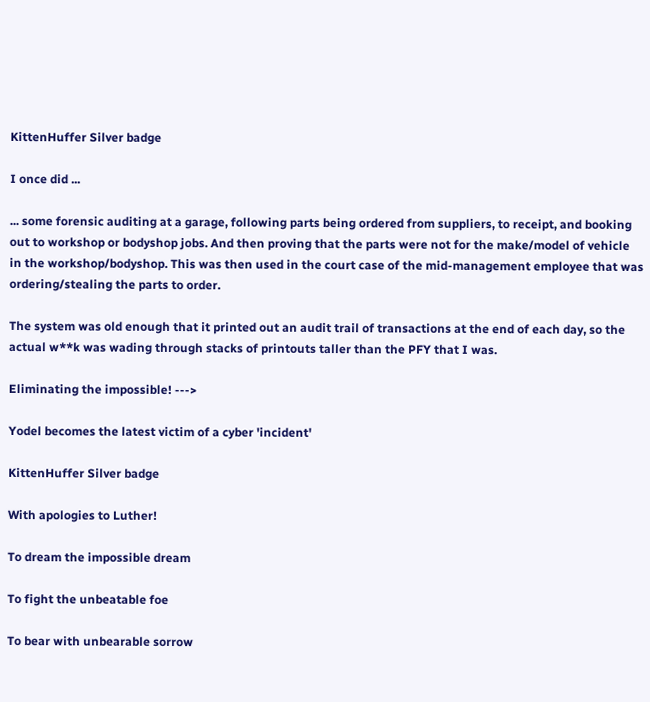KittenHuffer Silver badge

I once did ...

... some forensic auditing at a garage, following parts being ordered from suppliers, to receipt, and booking out to workshop or bodyshop jobs. And then proving that the parts were not for the make/model of vehicle in the workshop/bodyshop. This was then used in the court case of the mid-management employee that was ordering/stealing the parts to order.

The system was old enough that it printed out an audit trail of transactions at the end of each day, so the actual w**k was wading through stacks of printouts taller than the PFY that I was.

Eliminating the impossible! --->

Yodel becomes the latest victim of a cyber 'incident'

KittenHuffer Silver badge

With apologies to Luther!

To dream the impossible dream

To fight the unbeatable foe

To bear with unbearable sorrow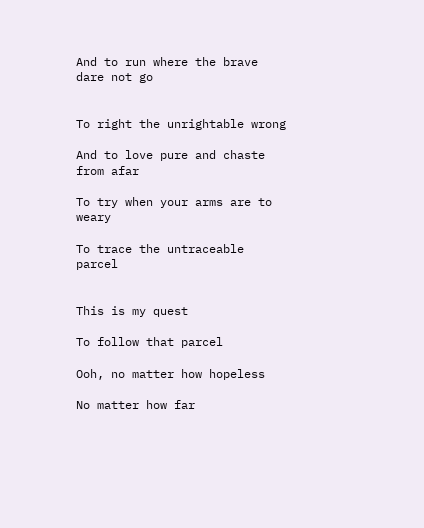And to run where the brave dare not go


To right the unrightable wrong

And to love pure and chaste from afar

To try when your arms are to weary

To trace the untraceable parcel


This is my quest

To follow that parcel

Ooh, no matter how hopeless

No matter how far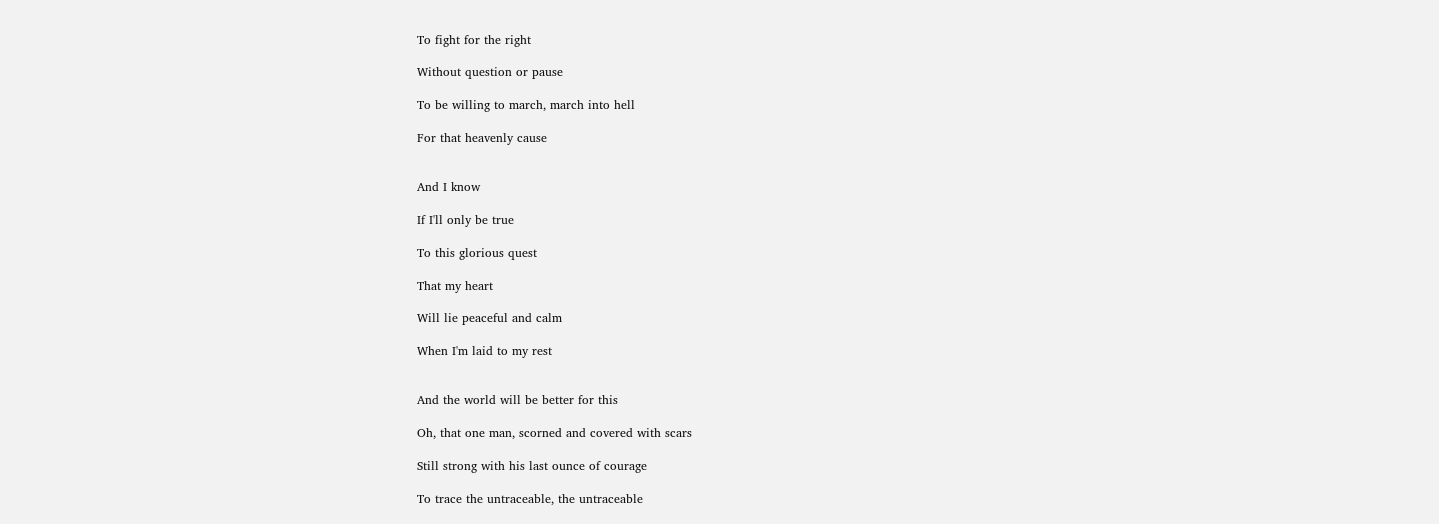To fight for the right

Without question or pause

To be willing to march, march into hell

For that heavenly cause


And I know

If I'll only be true

To this glorious quest

That my heart

Will lie peaceful and calm

When I'm laid to my rest


And the world will be better for this

Oh, that one man, scorned and covered with scars

Still strong with his last ounce of courage

To trace the untraceable, the untraceable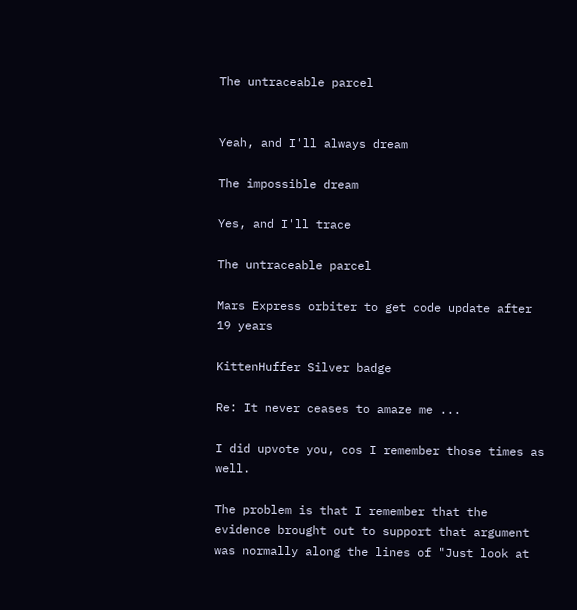The untraceable parcel


Yeah, and I'll always dream

The impossible dream

Yes, and I'll trace

The untraceable parcel

Mars Express orbiter to get code update after 19 years

KittenHuffer Silver badge

Re: It never ceases to amaze me ...

I did upvote you, cos I remember those times as well.

The problem is that I remember that the evidence brought out to support that argument was normally along the lines of "Just look at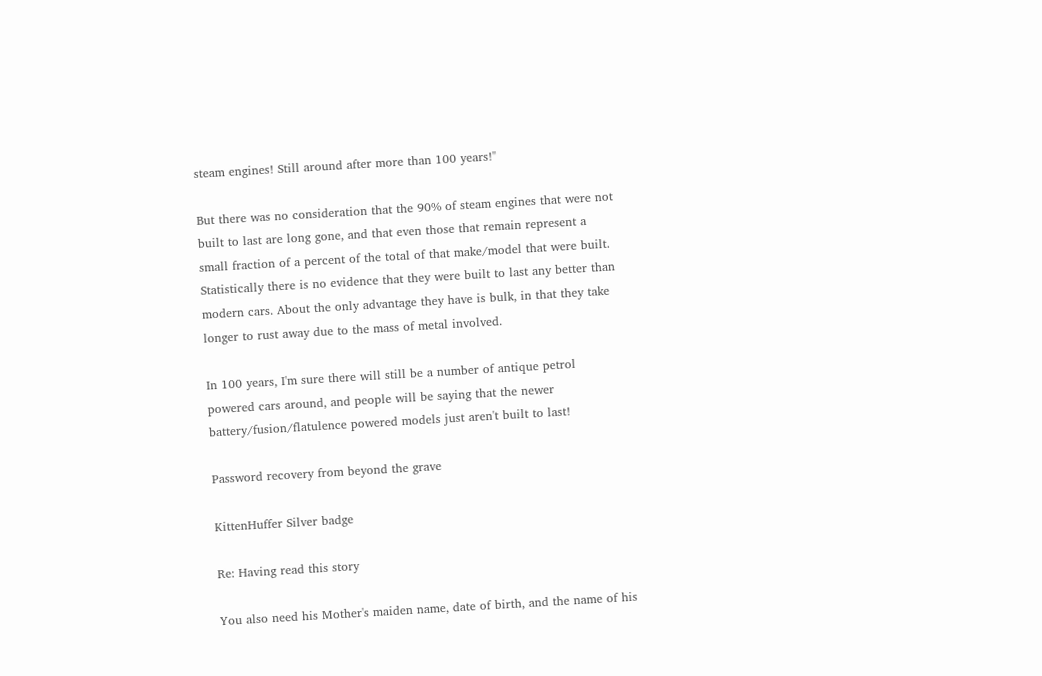steam engines! Still around after more than 100 years!"

But there was no consideration that the 90% of steam engines that were not built to last are long gone, and that even those that remain represent a small fraction of a percent of the total of that make/model that were built. Statistically there is no evidence that they were built to last any better than modern cars. About the only advantage they have is bulk, in that they take longer to rust away due to the mass of metal involved.

In 100 years, I'm sure there will still be a number of antique petrol powered cars around, and people will be saying that the newer battery/fusion/flatulence powered models just aren't built to last!

Password recovery from beyond the grave

KittenHuffer Silver badge

Re: Having read this story

You also need his Mother's maiden name, date of birth, and the name of his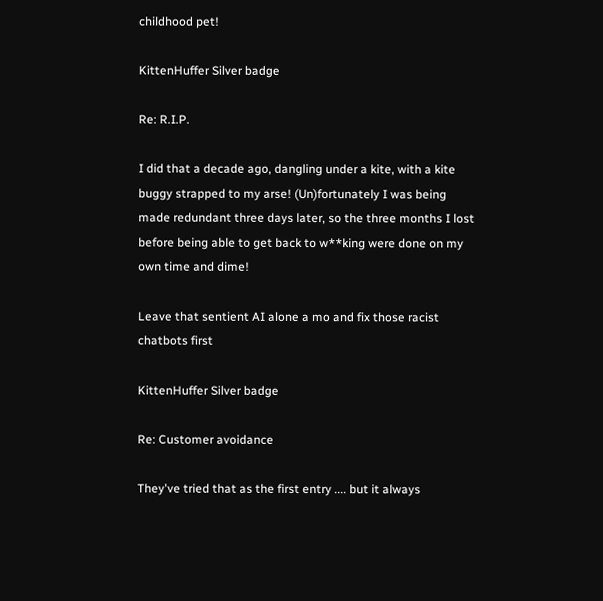childhood pet!

KittenHuffer Silver badge

Re: R.I.P.

I did that a decade ago, dangling under a kite, with a kite buggy strapped to my arse! (Un)fortunately I was being made redundant three days later, so the three months I lost before being able to get back to w**king were done on my own time and dime!

Leave that sentient AI alone a mo and fix those racist chatbots first

KittenHuffer Silver badge

Re: Customer avoidance

They've tried that as the first entry .... but it always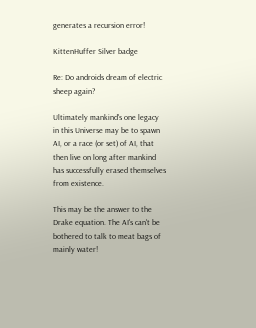generates a recursion error!

KittenHuffer Silver badge

Re: Do androids dream of electric sheep again?

Ultimately mankind's one legacy in this Universe may be to spawn AI, or a race (or set) of AI, that then live on long after mankind has successfully erased themselves from existence.

This may be the answer to the Drake equation. The AI's can't be bothered to talk to meat bags of mainly water!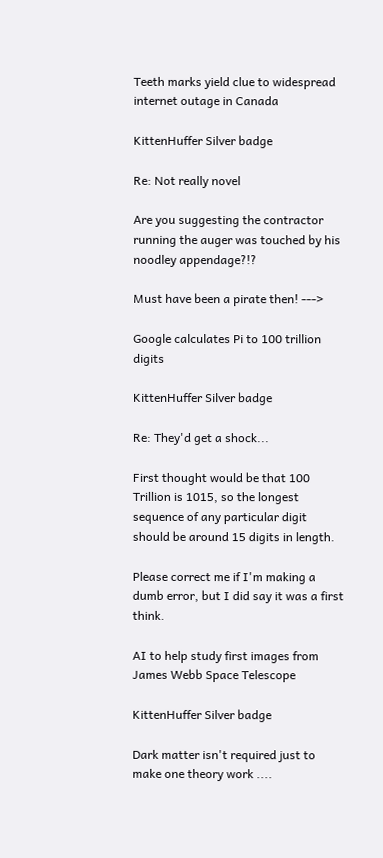Teeth marks yield clue to widespread internet outage in Canada

KittenHuffer Silver badge

Re: Not really novel

Are you suggesting the contractor running the auger was touched by his noodley appendage?!?

Must have been a pirate then! --->

Google calculates Pi to 100 trillion digits

KittenHuffer Silver badge

Re: They'd get a shock...

First thought would be that 100 Trillion is 1015, so the longest sequence of any particular digit should be around 15 digits in length.

Please correct me if I'm making a dumb error, but I did say it was a first think.

AI to help study first images from James Webb Space Telescope

KittenHuffer Silver badge

Dark matter isn't required just to make one theory work ....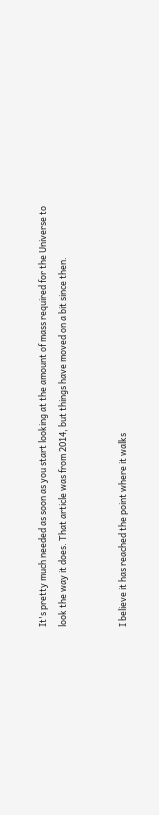It's pretty much needed as soon as you start looking at the amount of mass required for the Universe to look the way it does. That article was from 2014, but things have moved on a bit since then.


I believe it has reached the point where it walks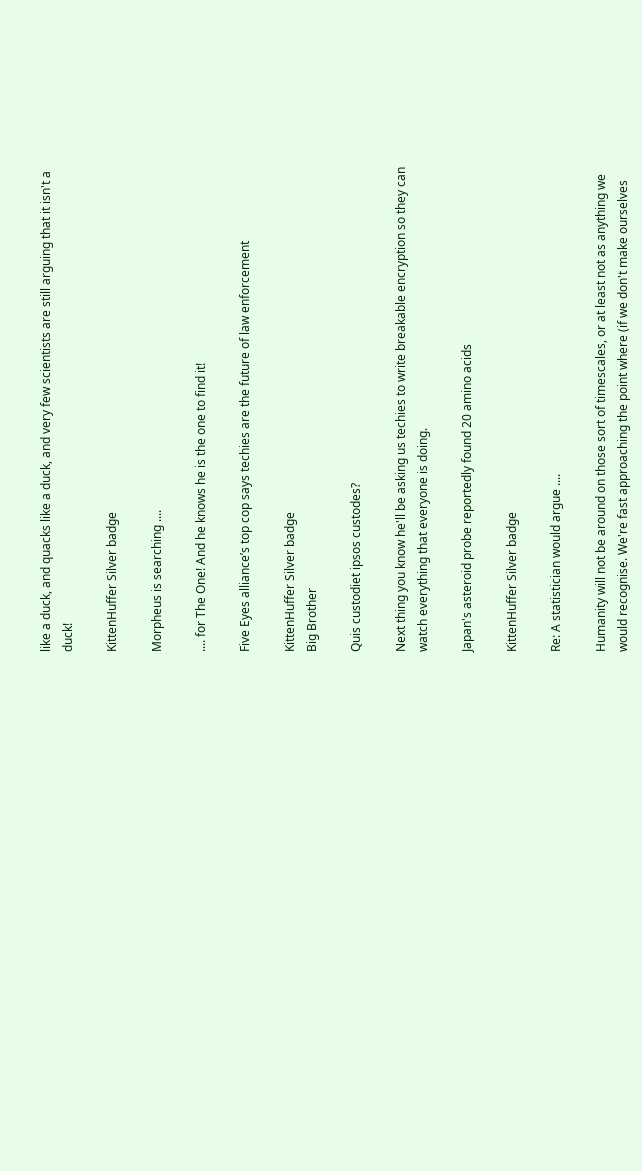like a duck, and quacks like a duck, and very few scientists are still arguing that it isn't a duck!

KittenHuffer Silver badge

Morpheus is searching ....

.... for The One! And he knows he is the one to find it!

Five Eyes alliance’s top cop says techies are the future of law enforcement

KittenHuffer Silver badge
Big Brother

Quis custodiet ipsos custodes?

Next thing you know he'll be asking us techies to write breakable encryption so they can watch everything that everyone is doing.

Japan's asteroid probe reportedly found 20 amino acids

KittenHuffer Silver badge

Re: A statistician would argue ....

Humanity will not be around on those sort of timescales, or at least not as anything we would recognise. We're fast approaching the point where (if we don't make ourselves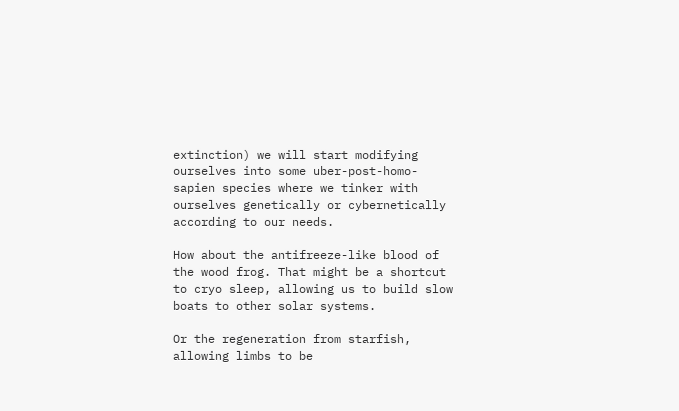extinction) we will start modifying ourselves into some uber-post-homo-sapien species where we tinker with ourselves genetically or cybernetically according to our needs.

How about the antifreeze-like blood of the wood frog. That might be a shortcut to cryo sleep, allowing us to build slow boats to other solar systems.

Or the regeneration from starfish, allowing limbs to be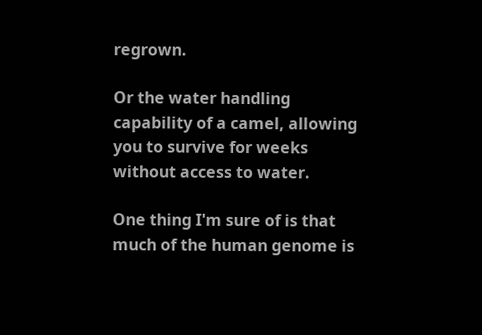regrown.

Or the water handling capability of a camel, allowing you to survive for weeks without access to water.

One thing I'm sure of is that much of the human genome is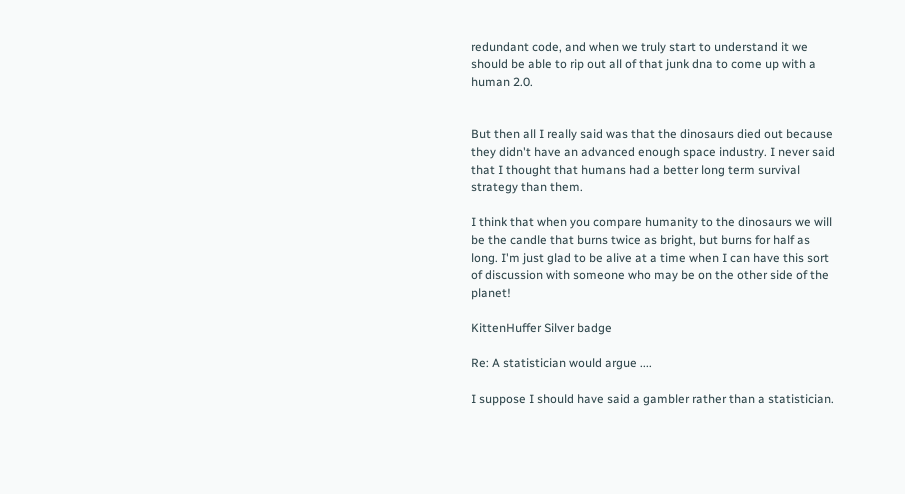redundant code, and when we truly start to understand it we should be able to rip out all of that junk dna to come up with a human 2.0.


But then all I really said was that the dinosaurs died out because they didn't have an advanced enough space industry. I never said that I thought that humans had a better long term survival strategy than them.

I think that when you compare humanity to the dinosaurs we will be the candle that burns twice as bright, but burns for half as long. I'm just glad to be alive at a time when I can have this sort of discussion with someone who may be on the other side of the planet!

KittenHuffer Silver badge

Re: A statistician would argue ....

I suppose I should have said a gambler rather than a statistician.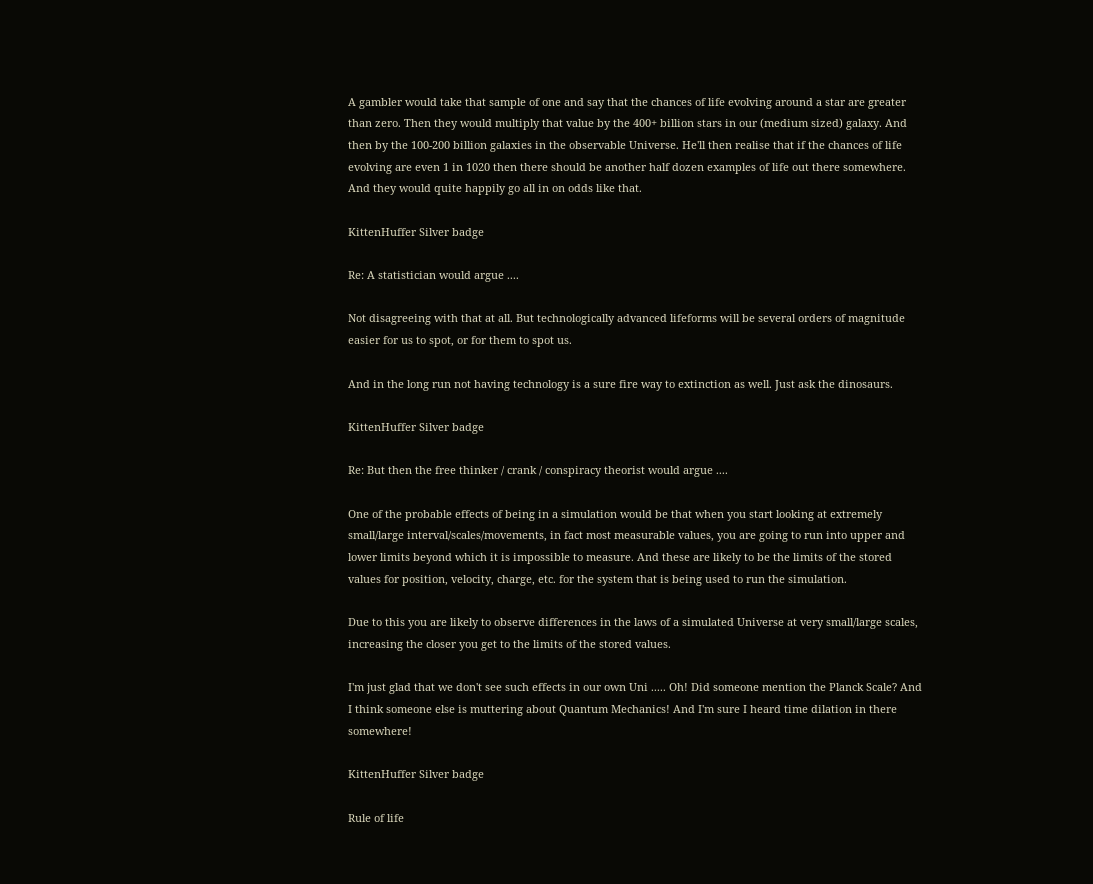A gambler would take that sample of one and say that the chances of life evolving around a star are greater than zero. Then they would multiply that value by the 400+ billion stars in our (medium sized) galaxy. And then by the 100-200 billion galaxies in the observable Universe. He'll then realise that if the chances of life evolving are even 1 in 1020 then there should be another half dozen examples of life out there somewhere. And they would quite happily go all in on odds like that.

KittenHuffer Silver badge

Re: A statistician would argue ....

Not disagreeing with that at all. But technologically advanced lifeforms will be several orders of magnitude easier for us to spot, or for them to spot us.

And in the long run not having technology is a sure fire way to extinction as well. Just ask the dinosaurs.

KittenHuffer Silver badge

Re: But then the free thinker / crank / conspiracy theorist would argue ....

One of the probable effects of being in a simulation would be that when you start looking at extremely small/large interval/scales/movements, in fact most measurable values, you are going to run into upper and lower limits beyond which it is impossible to measure. And these are likely to be the limits of the stored values for position, velocity, charge, etc. for the system that is being used to run the simulation.

Due to this you are likely to observe differences in the laws of a simulated Universe at very small/large scales, increasing the closer you get to the limits of the stored values.

I'm just glad that we don't see such effects in our own Uni ..... Oh! Did someone mention the Planck Scale? And I think someone else is muttering about Quantum Mechanics! And I'm sure I heard time dilation in there somewhere!

KittenHuffer Silver badge

Rule of life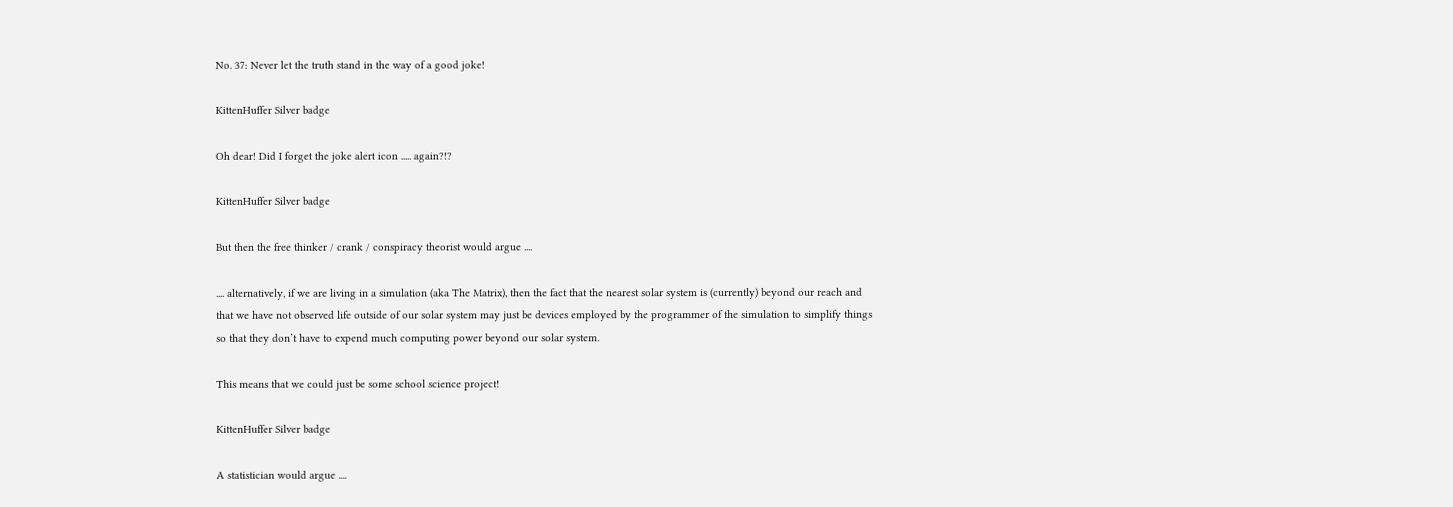No. 37: Never let the truth stand in the way of a good joke!

KittenHuffer Silver badge

Oh dear! Did I forget the joke alert icon ..... again?!?

KittenHuffer Silver badge

But then the free thinker / crank / conspiracy theorist would argue ....

.... alternatively, if we are living in a simulation (aka The Matrix), then the fact that the nearest solar system is (currently) beyond our reach and that we have not observed life outside of our solar system may just be devices employed by the programmer of the simulation to simplify things so that they don’t have to expend much computing power beyond our solar system.

This means that we could just be some school science project!

KittenHuffer Silver badge

A statistician would argue ....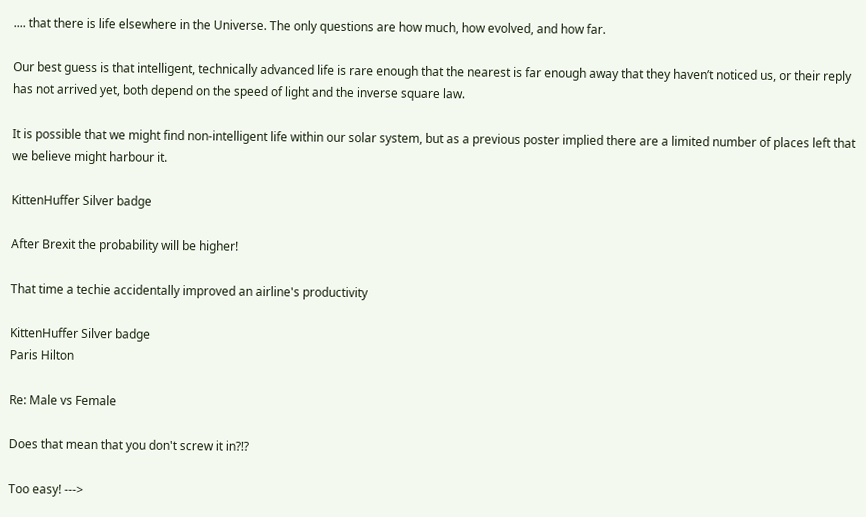.... that there is life elsewhere in the Universe. The only questions are how much, how evolved, and how far.

Our best guess is that intelligent, technically advanced life is rare enough that the nearest is far enough away that they haven’t noticed us, or their reply has not arrived yet, both depend on the speed of light and the inverse square law.

It is possible that we might find non-intelligent life within our solar system, but as a previous poster implied there are a limited number of places left that we believe might harbour it.

KittenHuffer Silver badge

After Brexit the probability will be higher!

That time a techie accidentally improved an airline's productivity

KittenHuffer Silver badge
Paris Hilton

Re: Male vs Female

Does that mean that you don't screw it in?!?

Too easy! --->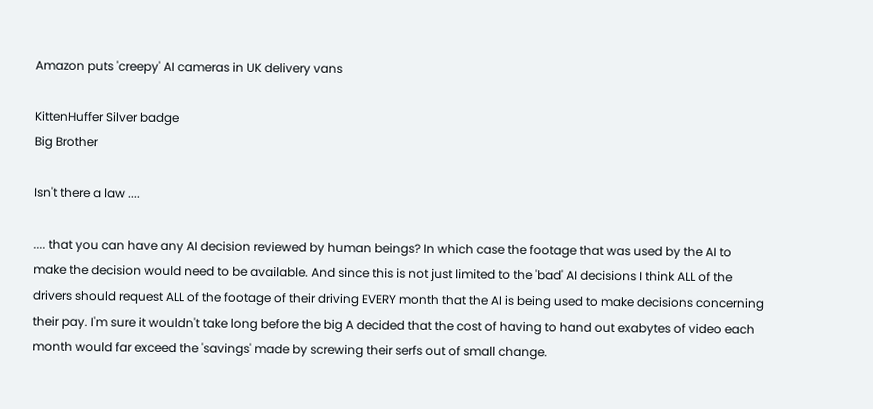Amazon puts 'creepy' AI cameras in UK delivery vans

KittenHuffer Silver badge
Big Brother

Isn't there a law ....

.... that you can have any AI decision reviewed by human beings? In which case the footage that was used by the AI to make the decision would need to be available. And since this is not just limited to the 'bad' AI decisions I think ALL of the drivers should request ALL of the footage of their driving EVERY month that the AI is being used to make decisions concerning their pay. I'm sure it wouldn't take long before the big A decided that the cost of having to hand out exabytes of video each month would far exceed the 'savings' made by screwing their serfs out of small change.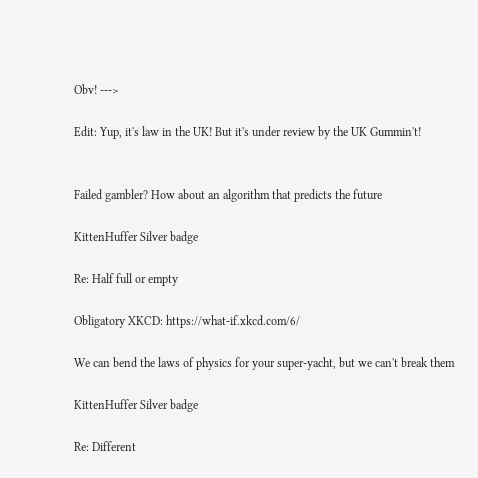Obv! --->

Edit: Yup, it's law in the UK! But it's under review by the UK Gummin't!


Failed gambler? How about an algorithm that predicts the future

KittenHuffer Silver badge

Re: Half full or empty

Obligatory XKCD: https://what-if.xkcd.com/6/

We can bend the laws of physics for your super-yacht, but we can't break them

KittenHuffer Silver badge

Re: Different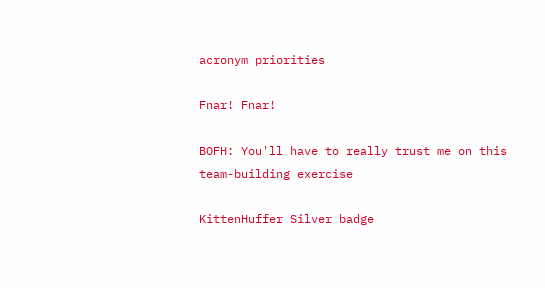acronym priorities

Fnar! Fnar!

BOFH: You'll have to really trust me on this team-building exercise

KittenHuffer Silver badge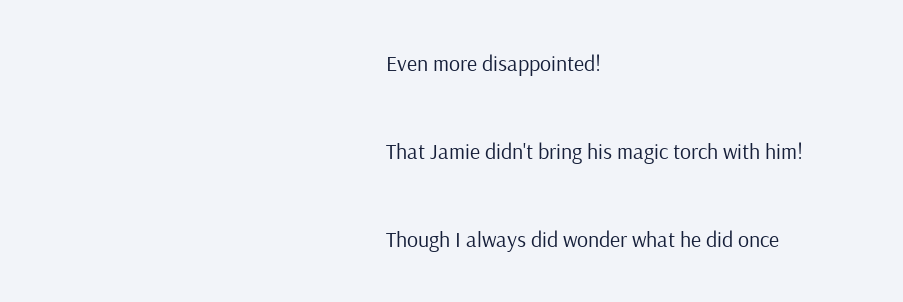Even more disappointed!

That Jamie didn't bring his magic torch with him!

Though I always did wonder what he did once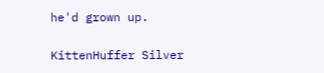he'd grown up.

KittenHuffer Silver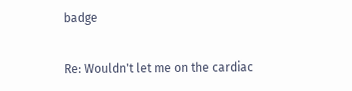badge

Re: Wouldn't let me on the cardiac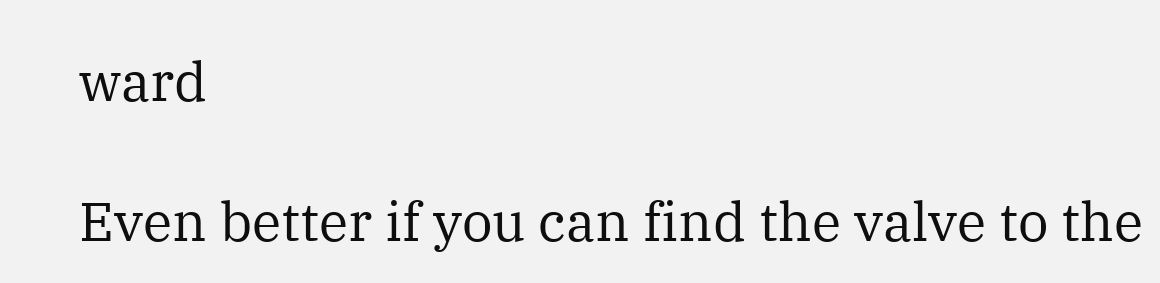ward

Even better if you can find the valve to the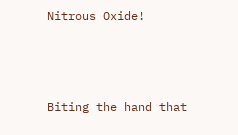Nitrous Oxide!



Biting the hand that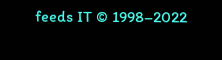feeds IT © 1998–2022